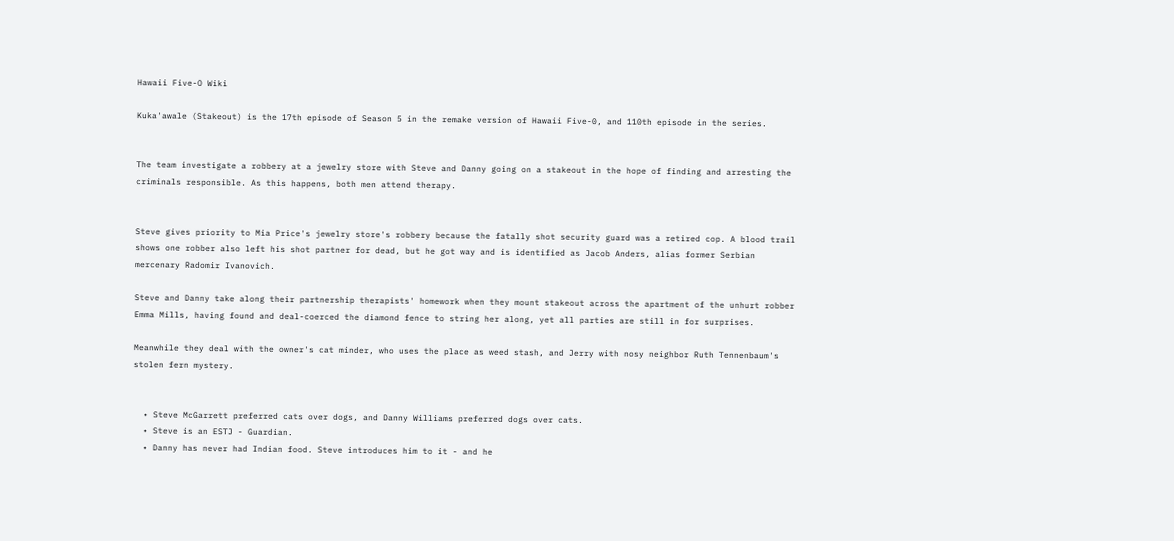Hawaii Five-O Wiki

Kuka'awale (Stakeout) is the 17th episode of Season 5 in the remake version of Hawaii Five-0, and 110th episode in the series.


The team investigate a robbery at a jewelry store with Steve and Danny going on a stakeout in the hope of finding and arresting the criminals responsible. As this happens, both men attend therapy.


Steve gives priority to Mia Price's jewelry store's robbery because the fatally shot security guard was a retired cop. A blood trail shows one robber also left his shot partner for dead, but he got way and is identified as Jacob Anders, alias former Serbian mercenary Radomir Ivanovich.

Steve and Danny take along their partnership therapists' homework when they mount stakeout across the apartment of the unhurt robber Emma Mills, having found and deal-coerced the diamond fence to string her along, yet all parties are still in for surprises.

Meanwhile they deal with the owner's cat minder, who uses the place as weed stash, and Jerry with nosy neighbor Ruth Tennenbaum's stolen fern mystery.


  • Steve McGarrett preferred cats over dogs, and Danny Williams preferred dogs over cats.
  • Steve is an ESTJ - Guardian.
  • Danny has never had Indian food. Steve introduces him to it - and he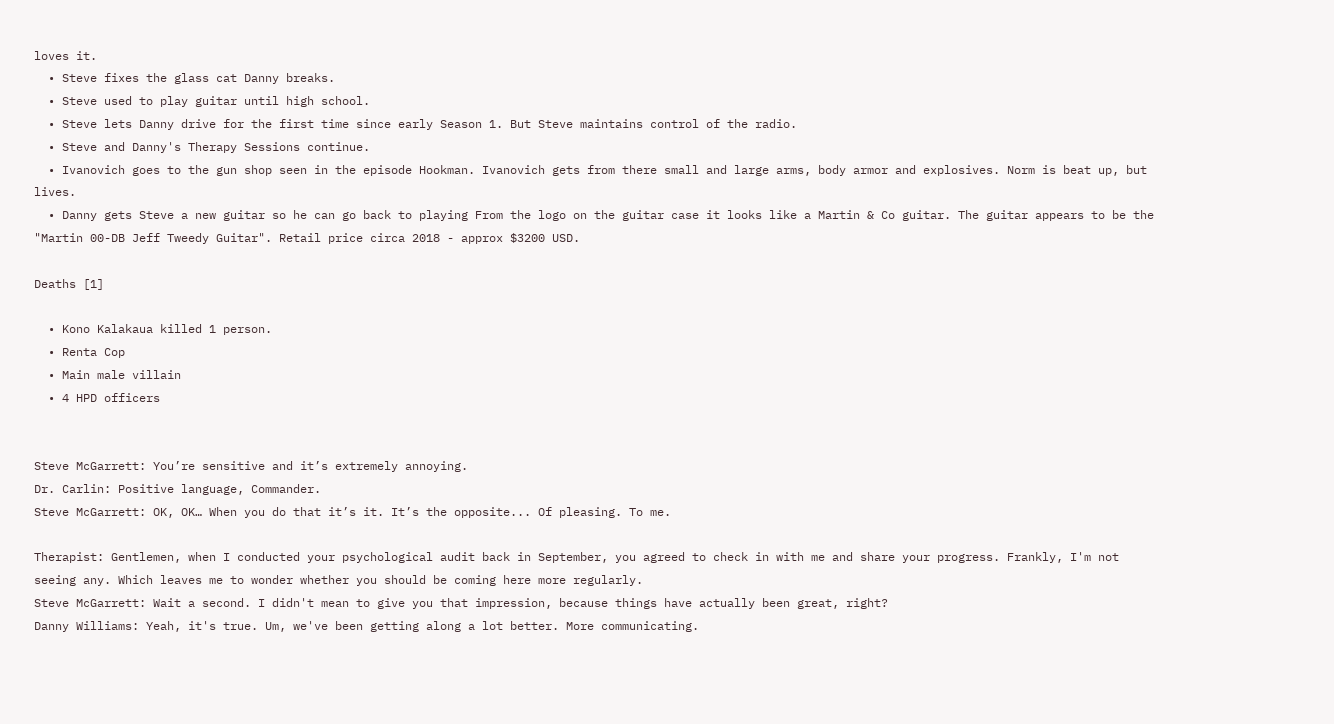loves it.
  • Steve fixes the glass cat Danny breaks.
  • Steve used to play guitar until high school.
  • Steve lets Danny drive for the first time since early Season 1. But Steve maintains control of the radio.
  • Steve and Danny's Therapy Sessions continue.
  • Ivanovich goes to the gun shop seen in the episode Hookman. Ivanovich gets from there small and large arms, body armor and explosives. Norm is beat up, but lives.
  • Danny gets Steve a new guitar so he can go back to playing From the logo on the guitar case it looks like a Martin & Co guitar. The guitar appears to be the "Martin 00-DB Jeff Tweedy Guitar". Retail price circa 2018 - approx $3200 USD.

Deaths [1]

  • Kono Kalakaua killed 1 person.
  • Renta Cop
  • Main male villain
  • 4 HPD officers


Steve McGarrett: You’re sensitive and it’s extremely annoying.
Dr. Carlin: Positive language, Commander.
Steve McGarrett: OK, OK… When you do that it’s it. It’s the opposite... Of pleasing. To me.

Therapist: Gentlemen, when I conducted your psychological audit back in September, you agreed to check in with me and share your progress. Frankly, I'm not seeing any. Which leaves me to wonder whether you should be coming here more regularly.
Steve McGarrett: Wait a second. I didn't mean to give you that impression, because things have actually been great, right?
Danny Williams: Yeah, it's true. Um, we've been getting along a lot better. More communicating.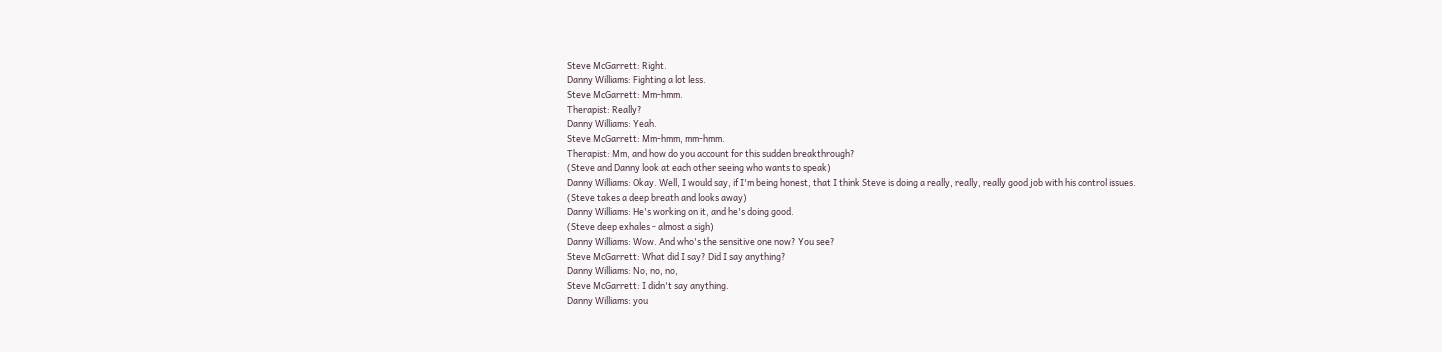Steve McGarrett: Right.
Danny Williams: Fighting a lot less.
Steve McGarrett: Mm-hmm.
Therapist: Really?
Danny Williams: Yeah.
Steve McGarrett: Mm-hmm, mm-hmm.
Therapist: Mm, and how do you account for this sudden breakthrough?
(Steve and Danny look at each other seeing who wants to speak)
Danny Williams: Okay. Well, I would say, if I'm being honest, that I think Steve is doing a really, really, really good job with his control issues.
(Steve takes a deep breath and looks away)
Danny Williams: He's working on it, and he's doing good.
(Steve deep exhales - almost a sigh)
Danny Williams: Wow. And who's the sensitive one now? You see?
Steve McGarrett: What did I say? Did I say anything?
Danny Williams: No, no, no,
Steve McGarrett: I didn't say anything.
Danny Williams: you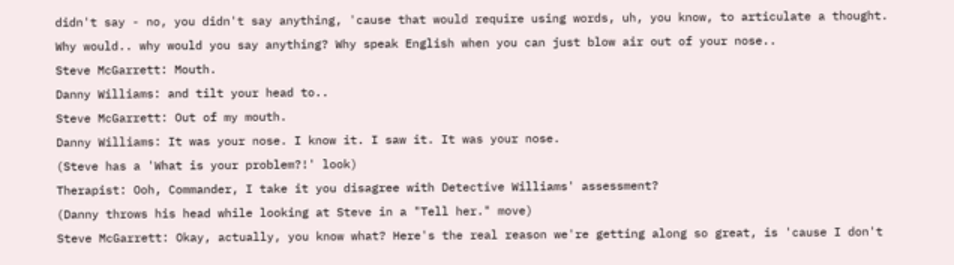didn't say - no, you didn't say anything, 'cause that would require using words, uh, you know, to articulate a thought. Why would.. why would you say anything? Why speak English when you can just blow air out of your nose..
Steve McGarrett: Mouth.
Danny Williams: and tilt your head to..
Steve McGarrett: Out of my mouth.
Danny Williams: It was your nose. I know it. I saw it. It was your nose.
(Steve has a 'What is your problem?!' look)
Therapist: Ooh, Commander, I take it you disagree with Detective Williams' assessment?
(Danny throws his head while looking at Steve in a "Tell her." move)
Steve McGarrett: Okay, actually, you know what? Here's the real reason we're getting along so great, is 'cause I don't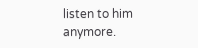listen to him anymore.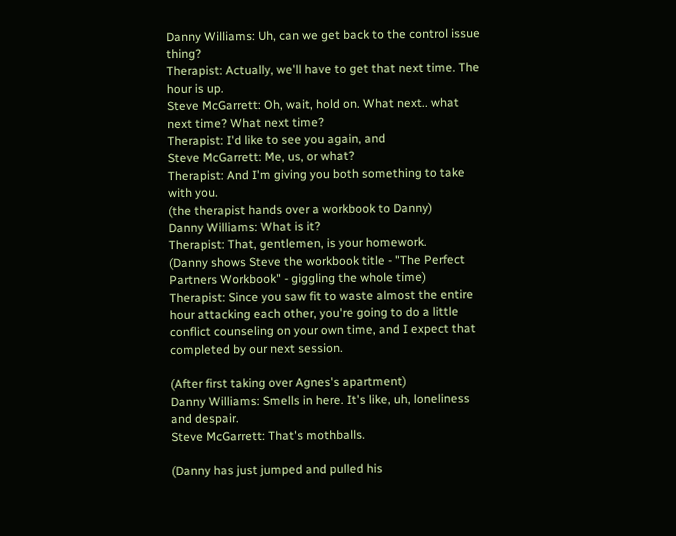Danny Williams: Uh, can we get back to the control issue thing?
Therapist: Actually, we'll have to get that next time. The hour is up.
Steve McGarrett: Oh, wait, hold on. What next.. what next time? What next time?
Therapist: I'd like to see you again, and
Steve McGarrett: Me, us, or what?
Therapist: And I'm giving you both something to take with you.
(the therapist hands over a workbook to Danny)
Danny Williams: What is it?
Therapist: That, gentlemen, is your homework.
(Danny shows Steve the workbook title - "The Perfect Partners Workbook" - giggling the whole time)
Therapist: Since you saw fit to waste almost the entire hour attacking each other, you're going to do a little conflict counseling on your own time, and I expect that completed by our next session.

(After first taking over Agnes's apartment)
Danny Williams: Smells in here. It's like, uh, loneliness and despair.
Steve McGarrett: That's mothballs.

(Danny has just jumped and pulled his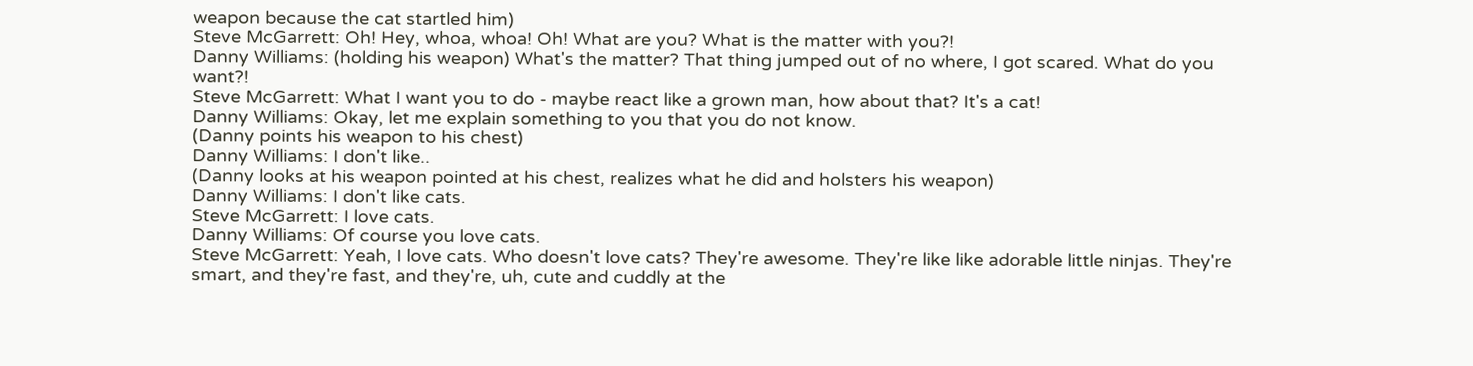weapon because the cat startled him)
Steve McGarrett: Oh! Hey, whoa, whoa! Oh! What are you? What is the matter with you?!
Danny Williams: (holding his weapon) What's the matter? That thing jumped out of no where, I got scared. What do you want?!
Steve McGarrett: What I want you to do - maybe react like a grown man, how about that? It's a cat!
Danny Williams: Okay, let me explain something to you that you do not know.
(Danny points his weapon to his chest)
Danny Williams: I don't like..
(Danny looks at his weapon pointed at his chest, realizes what he did and holsters his weapon)
Danny Williams: I don't like cats.
Steve McGarrett: I love cats.
Danny Williams: Of course you love cats.
Steve McGarrett: Yeah, I love cats. Who doesn't love cats? They're awesome. They're like like adorable little ninjas. They're smart, and they're fast, and they're, uh, cute and cuddly at the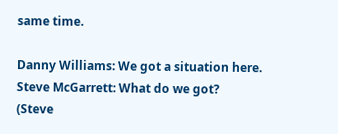same time.

Danny Williams: We got a situation here.
Steve McGarrett: What do we got?
(Steve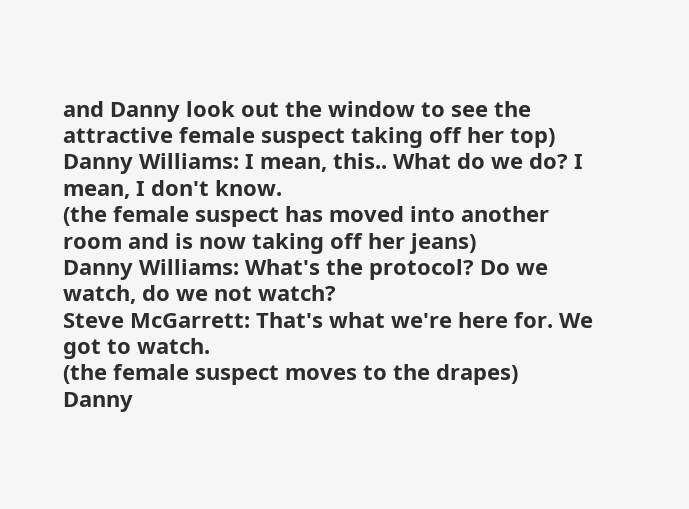and Danny look out the window to see the attractive female suspect taking off her top)
Danny Williams: I mean, this.. What do we do? I mean, I don't know.
(the female suspect has moved into another room and is now taking off her jeans)
Danny Williams: What's the protocol? Do we watch, do we not watch?
Steve McGarrett: That's what we're here for. We got to watch.
(the female suspect moves to the drapes)
Danny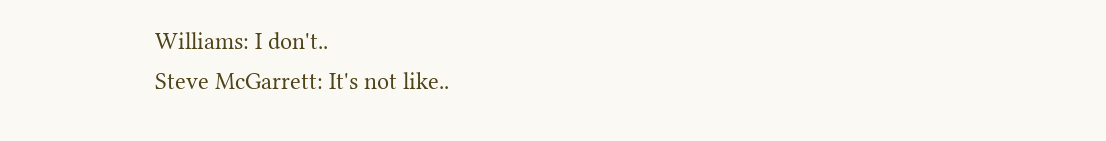Williams: I don't..
Steve McGarrett: It's not like..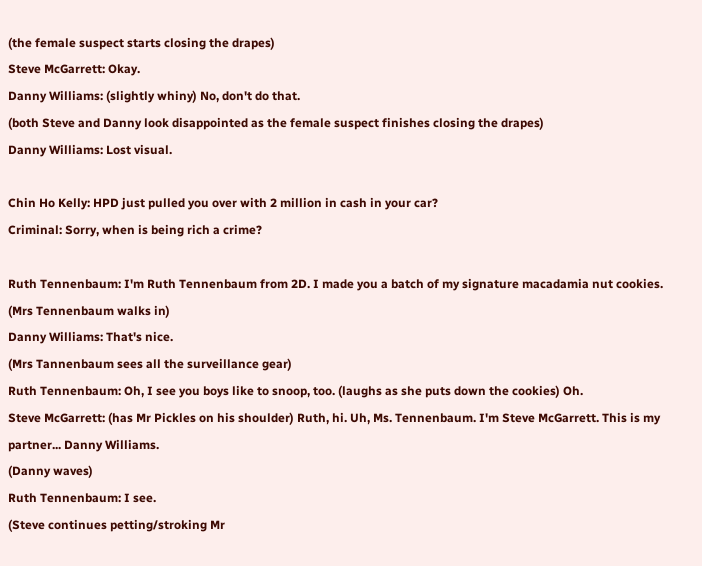(the female suspect starts closing the drapes)
Steve McGarrett: Okay.
Danny Williams: (slightly whiny) No, don't do that.
(both Steve and Danny look disappointed as the female suspect finishes closing the drapes)
Danny Williams: Lost visual.

Chin Ho Kelly: HPD just pulled you over with 2 million in cash in your car?
Criminal: Sorry, when is being rich a crime?

Ruth Tennenbaum: I'm Ruth Tennenbaum from 2D. I made you a batch of my signature macadamia nut cookies.
(Mrs Tennenbaum walks in)
Danny Williams: That's nice.
(Mrs Tannenbaum sees all the surveillance gear)
Ruth Tennenbaum: Oh, I see you boys like to snoop, too. (laughs as she puts down the cookies) Oh.
Steve McGarrett: (has Mr Pickles on his shoulder) Ruth, hi. Uh, Ms. Tennenbaum. I'm Steve McGarrett. This is my partner... Danny Williams.
(Danny waves)
Ruth Tennenbaum: I see.
(Steve continues petting/stroking Mr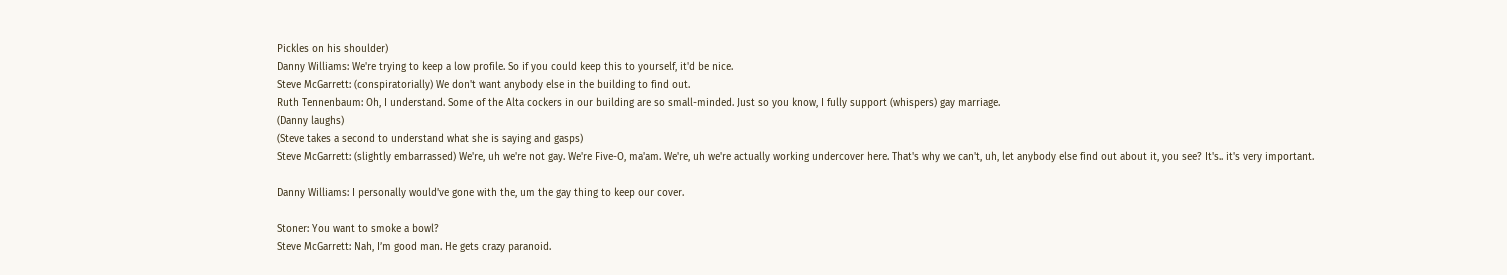Pickles on his shoulder)
Danny Williams: We're trying to keep a low profile. So if you could keep this to yourself, it'd be nice.
Steve McGarrett: (conspiratorially) We don't want anybody else in the building to find out.
Ruth Tennenbaum: Oh, I understand. Some of the Alta cockers in our building are so small-minded. Just so you know, I fully support (whispers) gay marriage.
(Danny laughs)
(Steve takes a second to understand what she is saying and gasps)
Steve McGarrett: (slightly embarrassed) We're, uh we're not gay. We're Five-O, ma'am. We're, uh we're actually working undercover here. That's why we can't, uh, let anybody else find out about it, you see? It's.. it's very important.

Danny Williams: I personally would've gone with the, um the gay thing to keep our cover.

Stoner: You want to smoke a bowl?
Steve McGarrett: Nah, I’m good man. He gets crazy paranoid.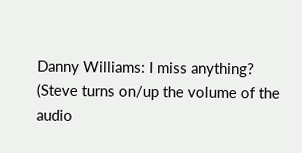Danny Williams: I miss anything?
(Steve turns on/up the volume of the audio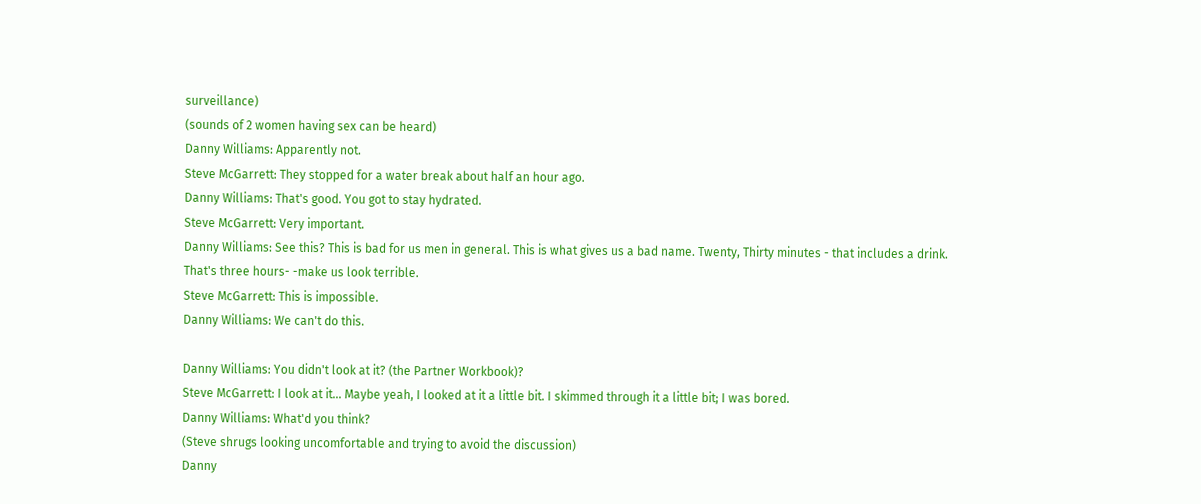surveillance)
(sounds of 2 women having sex can be heard)
Danny Williams: Apparently not.
Steve McGarrett: They stopped for a water break about half an hour ago.
Danny Williams: That's good. You got to stay hydrated.
Steve McGarrett: Very important.
Danny Williams: See this? This is bad for us men in general. This is what gives us a bad name. Twenty, Thirty minutes - that includes a drink. That's three hours- -make us look terrible.
Steve McGarrett: This is impossible.
Danny Williams: We can't do this.

Danny Williams: You didn't look at it? (the Partner Workbook)?
Steve McGarrett: I look at it... Maybe yeah, I looked at it a little bit. I skimmed through it a little bit; I was bored.
Danny Williams: What'd you think?
(Steve shrugs looking uncomfortable and trying to avoid the discussion)
Danny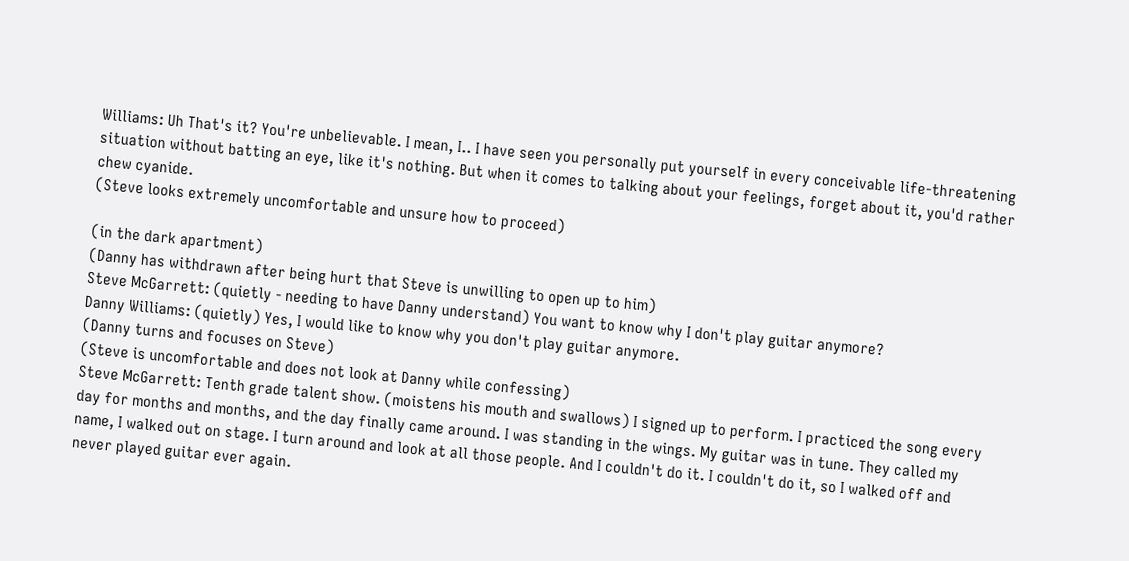Williams: Uh That's it? You're unbelievable. I mean, I.. I have seen you personally put yourself in every conceivable life-threatening situation without batting an eye, like it's nothing. But when it comes to talking about your feelings, forget about it, you'd rather chew cyanide.
(Steve looks extremely uncomfortable and unsure how to proceed)

(in the dark apartment)
(Danny has withdrawn after being hurt that Steve is unwilling to open up to him)
Steve McGarrett: (quietly - needing to have Danny understand) You want to know why I don't play guitar anymore?
Danny Williams: (quietly) Yes, I would like to know why you don't play guitar anymore.
(Danny turns and focuses on Steve)
(Steve is uncomfortable and does not look at Danny while confessing)
Steve McGarrett: Tenth grade talent show. (moistens his mouth and swallows) I signed up to perform. I practiced the song every day for months and months, and the day finally came around. I was standing in the wings. My guitar was in tune. They called my name, I walked out on stage. I turn around and look at all those people. And I couldn't do it. I couldn't do it, so I walked off and never played guitar ever again.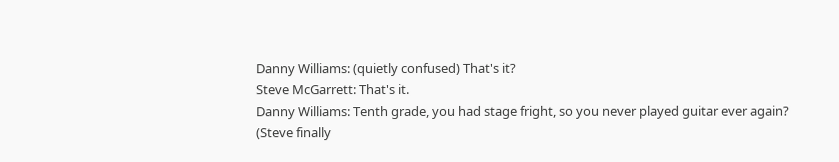Danny Williams: (quietly confused) That's it?
Steve McGarrett: That's it.
Danny Williams: Tenth grade, you had stage fright, so you never played guitar ever again?
(Steve finally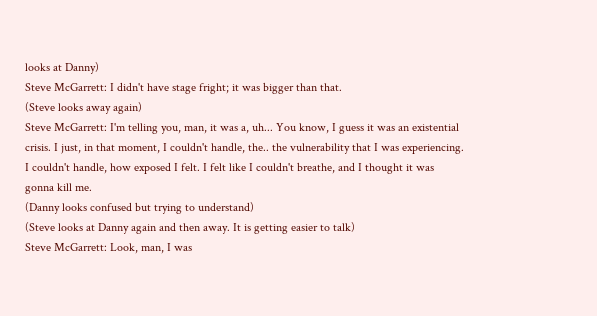looks at Danny)
Steve McGarrett: I didn't have stage fright; it was bigger than that.
(Steve looks away again)
Steve McGarrett: I'm telling you, man, it was a, uh... You know, I guess it was an existential crisis. I just, in that moment, I couldn't handle, the.. the vulnerability that I was experiencing. I couldn't handle, how exposed I felt. I felt like I couldn't breathe, and I thought it was gonna kill me.
(Danny looks confused but trying to understand)
(Steve looks at Danny again and then away. It is getting easier to talk)
Steve McGarrett: Look, man, I was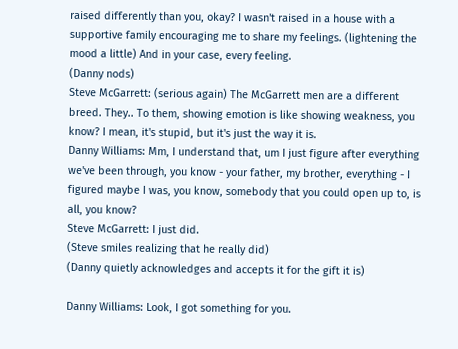raised differently than you, okay? I wasn't raised in a house with a supportive family encouraging me to share my feelings. (lightening the mood a little) And in your case, every feeling.
(Danny nods)
Steve McGarrett: (serious again) The McGarrett men are a different breed. They.. To them, showing emotion is like showing weakness, you know? I mean, it's stupid, but it's just the way it is.
Danny Williams: Mm, I understand that, um I just figure after everything we've been through, you know - your father, my brother, everything - I figured maybe I was, you know, somebody that you could open up to, is all, you know?
Steve McGarrett: I just did.
(Steve smiles realizing that he really did)
(Danny quietly acknowledges and accepts it for the gift it is)

Danny Williams: Look, I got something for you.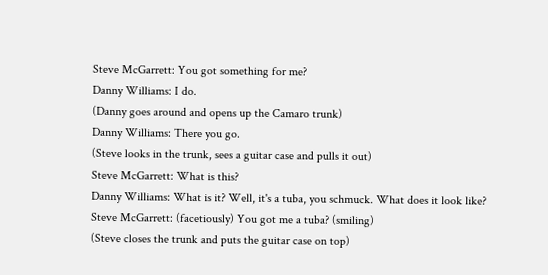Steve McGarrett: You got something for me?
Danny Williams: I do.
(Danny goes around and opens up the Camaro trunk)
Danny Williams: There you go.
(Steve looks in the trunk, sees a guitar case and pulls it out)
Steve McGarrett: What is this?
Danny Williams: What is it? Well, it's a tuba, you schmuck. What does it look like?
Steve McGarrett: (facetiously) You got me a tuba? (smiling)
(Steve closes the trunk and puts the guitar case on top)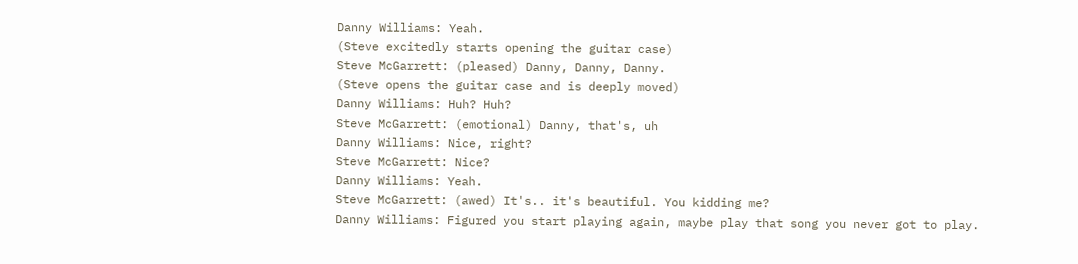Danny Williams: Yeah.
(Steve excitedly starts opening the guitar case)
Steve McGarrett: (pleased) Danny, Danny, Danny.
(Steve opens the guitar case and is deeply moved)
Danny Williams: Huh? Huh?
Steve McGarrett: (emotional) Danny, that's, uh
Danny Williams: Nice, right?
Steve McGarrett: Nice?
Danny Williams: Yeah.
Steve McGarrett: (awed) It's.. it's beautiful. You kidding me?
Danny Williams: Figured you start playing again, maybe play that song you never got to play.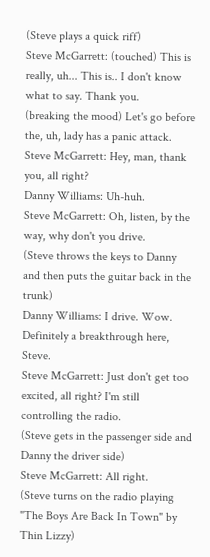(Steve plays a quick riff)
Steve McGarrett: (touched) This is really, uh... This is.. I don't know what to say. Thank you.
(breaking the mood) Let's go before the, uh, lady has a panic attack.
Steve McGarrett: Hey, man, thank you, all right?
Danny Williams: Uh-huh.
Steve McGarrett: Oh, listen, by the way, why don't you drive.
(Steve throws the keys to Danny and then puts the guitar back in the trunk)
Danny Williams: I drive. Wow. Definitely a breakthrough here, Steve.
Steve McGarrett: Just don't get too excited, all right? I'm still controlling the radio.
(Steve gets in the passenger side and Danny the driver side)
Steve McGarrett: All right.
(Steve turns on the radio playing "The Boys Are Back In Town" by Thin Lizzy)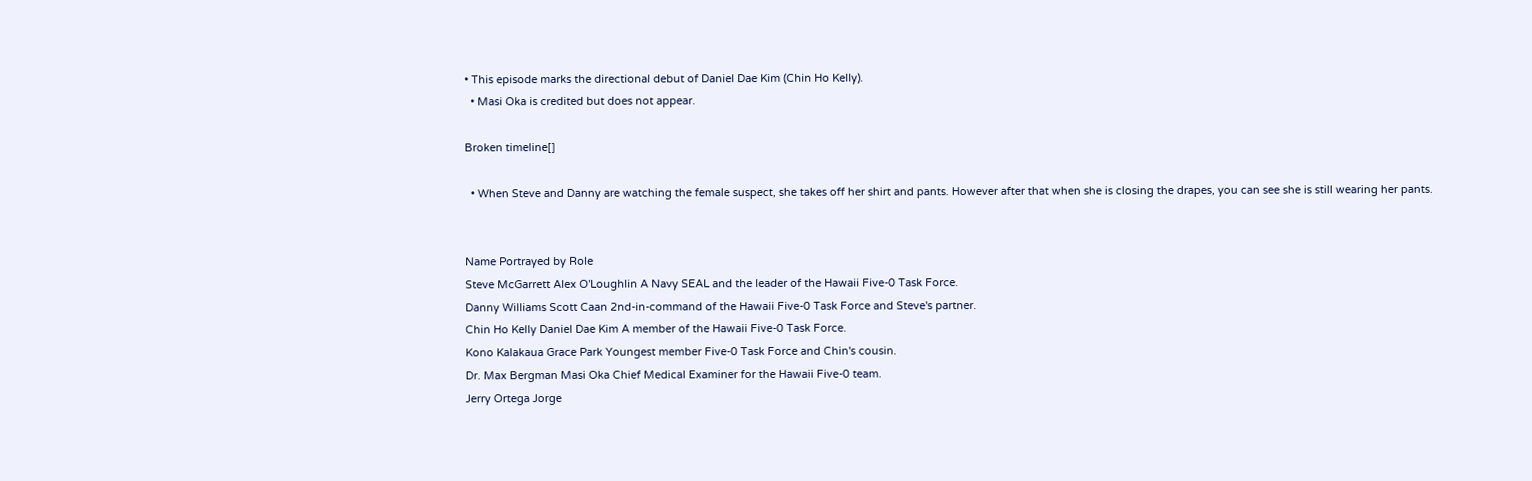• This episode marks the directional debut of Daniel Dae Kim (Chin Ho Kelly).
  • Masi Oka is credited but does not appear.

Broken timeline[]

  • When Steve and Danny are watching the female suspect, she takes off her shirt and pants. However after that when she is closing the drapes, you can see she is still wearing her pants.


Name Portrayed by Role
Steve McGarrett Alex O'Loughlin A Navy SEAL and the leader of the Hawaii Five-0 Task Force.
Danny Williams Scott Caan 2nd-in-command of the Hawaii Five-0 Task Force and Steve's partner.
Chin Ho Kelly Daniel Dae Kim A member of the Hawaii Five-0 Task Force.
Kono Kalakaua Grace Park Youngest member Five-0 Task Force and Chin's cousin.
Dr. Max Bergman Masi Oka Chief Medical Examiner for the Hawaii Five-0 team.
Jerry Ortega Jorge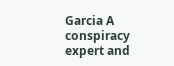Garcia A conspiracy expert and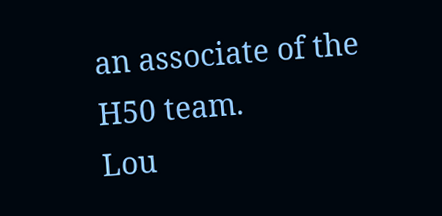an associate of the H50 team.
Lou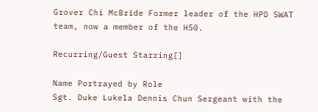Grover Chi McBride Former leader of the HPD SWAT team, now a member of the H50.

Recurring/Guest Starring[]

Name Portrayed by Role
Sgt. Duke Lukela Dennis Chun Sergeant with the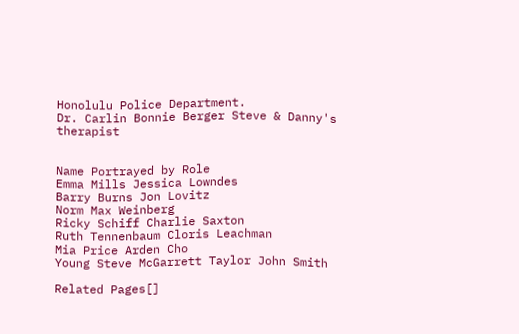Honolulu Police Department.
Dr. Carlin Bonnie Berger Steve & Danny's therapist


Name Portrayed by Role
Emma Mills Jessica Lowndes
Barry Burns Jon Lovitz
Norm Max Weinberg
Ricky Schiff Charlie Saxton
Ruth Tennenbaum Cloris Leachman
Mia Price Arden Cho
Young Steve McGarrett Taylor John Smith

Related Pages[]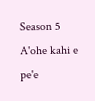Season 5
A'ohe kahi e pe'e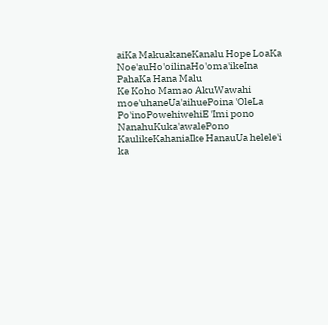aiKa MakuakaneKanalu Hope LoaKa Noe'auHo'oilinaHo'oma'ikeIna PahaKa Hana Malu
Ke Koho Mamao AkuWawahi moe'uhaneUa'aihuePoina 'OleLa Po'inoPowehiwehiE 'Imi pono
NanahuKuka'awalePono KaulikeKahaniaIke HanauUa helele'i ka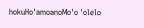hokuHo'amoanoMo'o 'olelo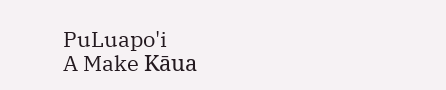PuLuapo'i
A Make Kāua